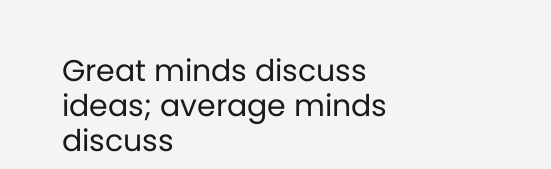Great minds discuss ideas; average minds discuss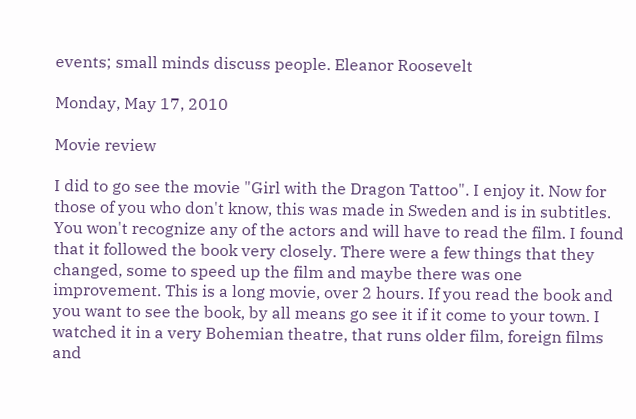events; small minds discuss people. Eleanor Roosevelt

Monday, May 17, 2010

Movie review

I did to go see the movie "Girl with the Dragon Tattoo". I enjoy it. Now for those of you who don't know, this was made in Sweden and is in subtitles. You won't recognize any of the actors and will have to read the film. I found that it followed the book very closely. There were a few things that they changed, some to speed up the film and maybe there was one improvement. This is a long movie, over 2 hours. If you read the book and you want to see the book, by all means go see it if it come to your town. I watched it in a very Bohemian theatre, that runs older film, foreign films and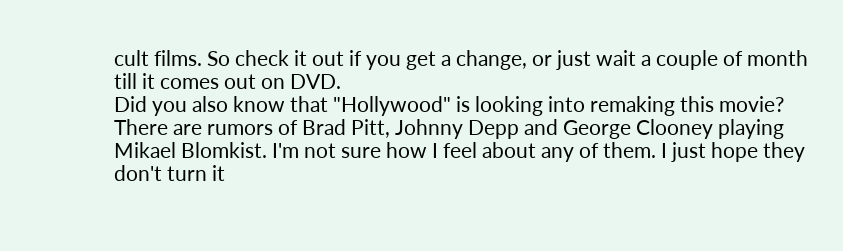cult films. So check it out if you get a change, or just wait a couple of month till it comes out on DVD.
Did you also know that "Hollywood" is looking into remaking this movie? There are rumors of Brad Pitt, Johnny Depp and George Clooney playing Mikael Blomkist. I'm not sure how I feel about any of them. I just hope they don't turn it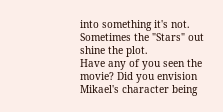into something it's not. Sometimes the "Stars" out shine the plot.
Have any of you seen the movie? Did you envision Mikael's character being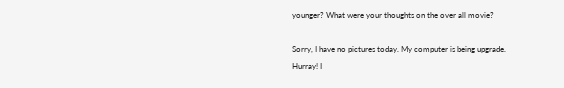younger? What were your thoughts on the over all movie?

Sorry, I have no pictures today. My computer is being upgrade. Hurray! I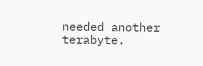needed another terabyte.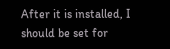After it is installed, I should be set for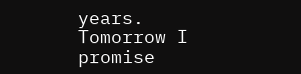years.
Tomorrow I promise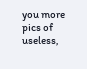you more pics of useless,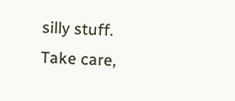silly stuff.
Take care,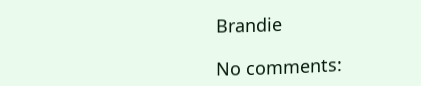Brandie

No comments: